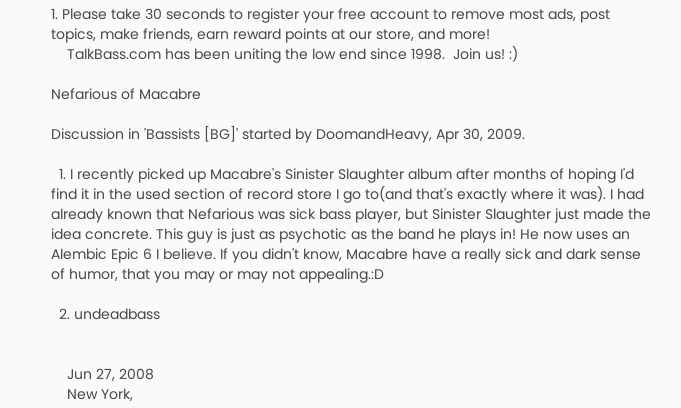1. Please take 30 seconds to register your free account to remove most ads, post topics, make friends, earn reward points at our store, and more!
    TalkBass.com has been uniting the low end since 1998.  Join us! :)

Nefarious of Macabre

Discussion in 'Bassists [BG]' started by DoomandHeavy, Apr 30, 2009.

  1. I recently picked up Macabre's Sinister Slaughter album after months of hoping I'd find it in the used section of record store I go to(and that's exactly where it was). I had already known that Nefarious was sick bass player, but Sinister Slaughter just made the idea concrete. This guy is just as psychotic as the band he plays in! He now uses an Alembic Epic 6 I believe. If you didn't know, Macabre have a really sick and dark sense of humor, that you may or may not appealing.:D

  2. undeadbass


    Jun 27, 2008
    New York,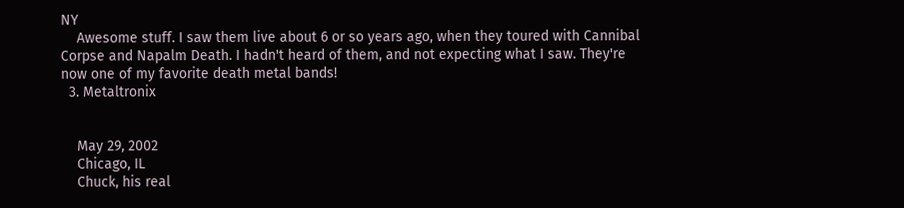NY
    Awesome stuff. I saw them live about 6 or so years ago, when they toured with Cannibal Corpse and Napalm Death. I hadn't heard of them, and not expecting what I saw. They're now one of my favorite death metal bands!
  3. Metaltronix


    May 29, 2002
    Chicago, IL
    Chuck, his real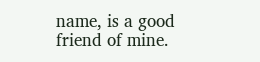name, is a good friend of mine.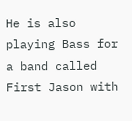He is also playing Bass for a band called First Jason with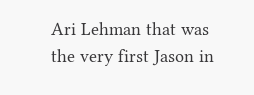Ari Lehman that was the very first Jason in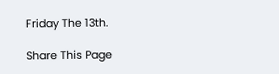Friday The 13th.

Share This Page